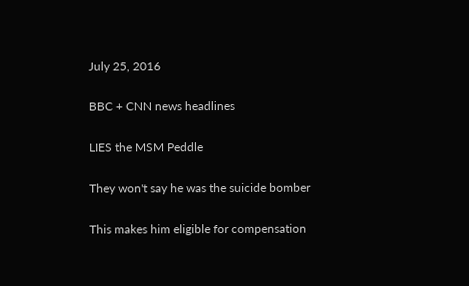July 25, 2016

BBC + CNN news headlines

LIES the MSM Peddle

They won't say he was the suicide bomber

This makes him eligible for compensation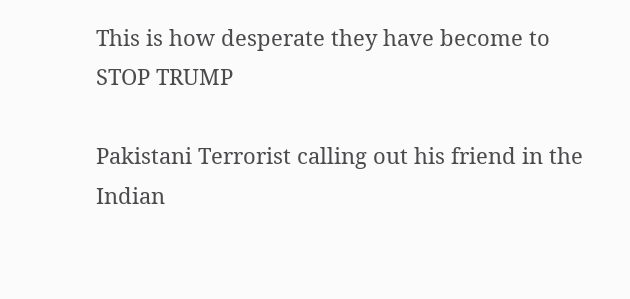This is how desperate they have become to STOP TRUMP

Pakistani Terrorist calling out his friend in the Indian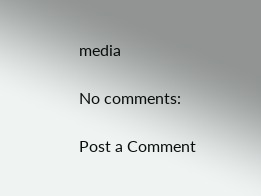media

No comments:

Post a Comment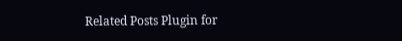Related Posts Plugin for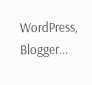WordPress, Blogger...